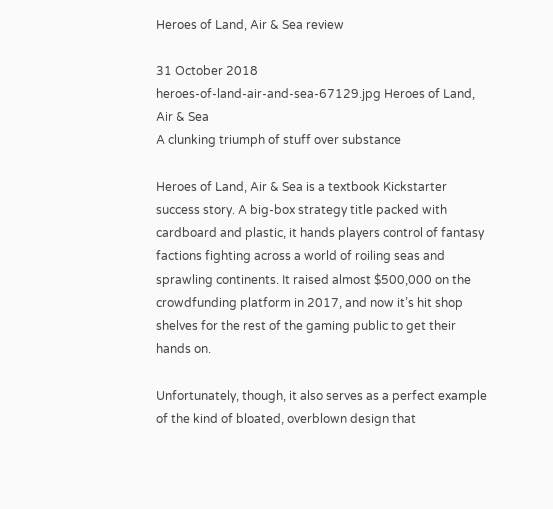Heroes of Land, Air & Sea review

31 October 2018
heroes-of-land-air-and-sea-67129.jpg Heroes of Land, Air & Sea
A clunking triumph of stuff over substance

Heroes of Land, Air & Sea is a textbook Kickstarter success story. A big-box strategy title packed with cardboard and plastic, it hands players control of fantasy factions fighting across a world of roiling seas and sprawling continents. It raised almost $500,000 on the crowdfunding platform in 2017, and now it’s hit shop shelves for the rest of the gaming public to get their hands on.

Unfortunately, though, it also serves as a perfect example of the kind of bloated, overblown design that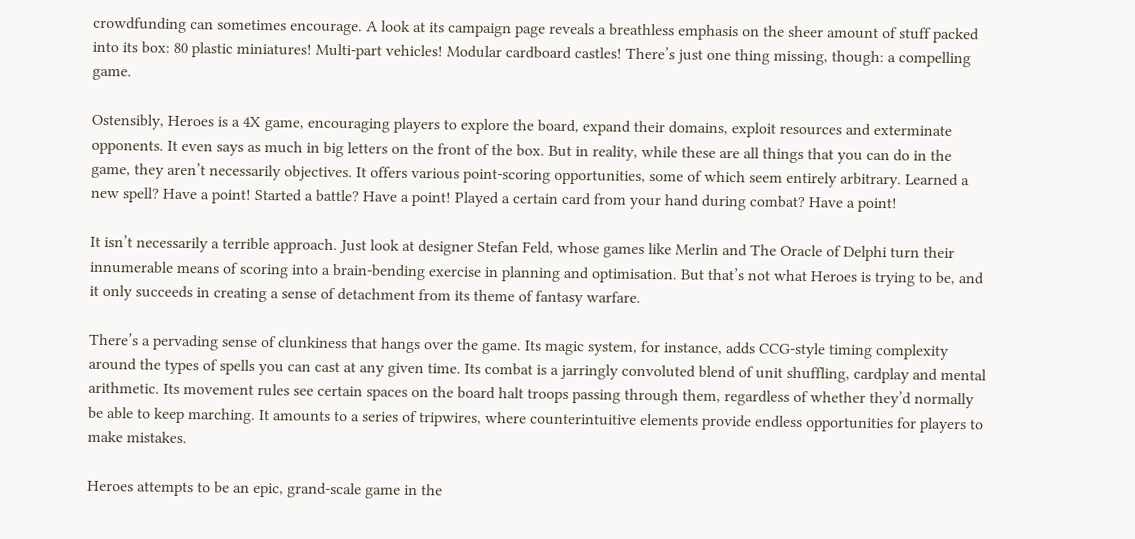crowdfunding can sometimes encourage. A look at its campaign page reveals a breathless emphasis on the sheer amount of stuff packed into its box: 80 plastic miniatures! Multi-part vehicles! Modular cardboard castles! There’s just one thing missing, though: a compelling game.

Ostensibly, Heroes is a 4X game, encouraging players to explore the board, expand their domains, exploit resources and exterminate opponents. It even says as much in big letters on the front of the box. But in reality, while these are all things that you can do in the game, they aren’t necessarily objectives. It offers various point-scoring opportunities, some of which seem entirely arbitrary. Learned a new spell? Have a point! Started a battle? Have a point! Played a certain card from your hand during combat? Have a point!

It isn’t necessarily a terrible approach. Just look at designer Stefan Feld, whose games like Merlin and The Oracle of Delphi turn their innumerable means of scoring into a brain-bending exercise in planning and optimisation. But that’s not what Heroes is trying to be, and it only succeeds in creating a sense of detachment from its theme of fantasy warfare.

There’s a pervading sense of clunkiness that hangs over the game. Its magic system, for instance, adds CCG-style timing complexity around the types of spells you can cast at any given time. Its combat is a jarringly convoluted blend of unit shuffling, cardplay and mental arithmetic. Its movement rules see certain spaces on the board halt troops passing through them, regardless of whether they’d normally be able to keep marching. It amounts to a series of tripwires, where counterintuitive elements provide endless opportunities for players to make mistakes.

Heroes attempts to be an epic, grand-scale game in the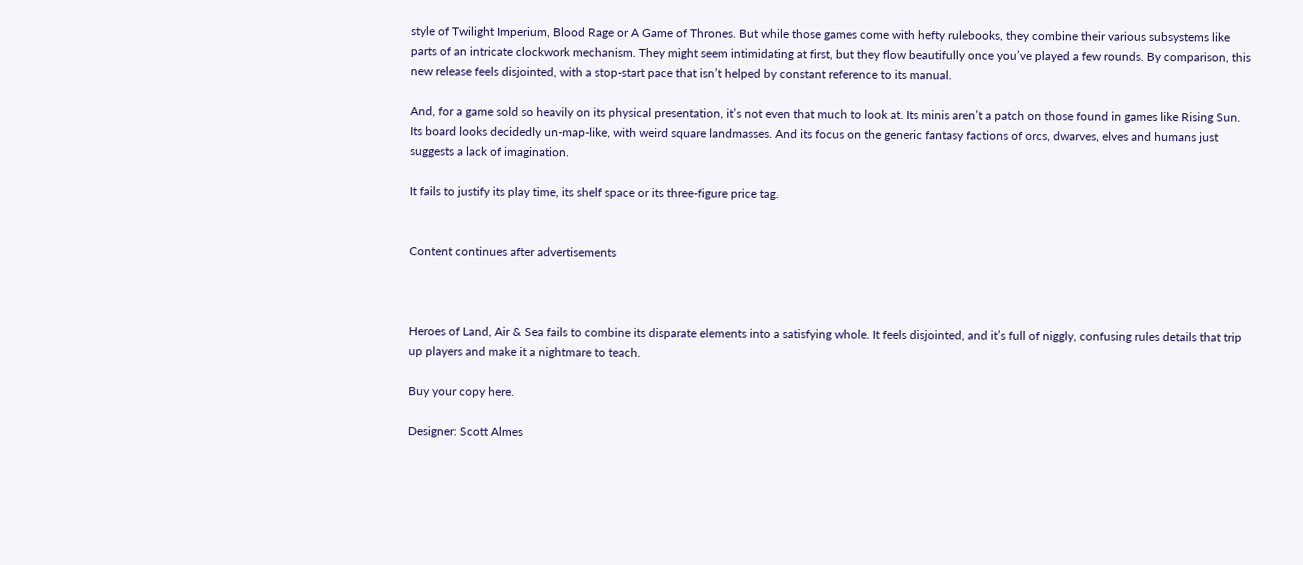style of Twilight Imperium, Blood Rage or A Game of Thrones. But while those games come with hefty rulebooks, they combine their various subsystems like parts of an intricate clockwork mechanism. They might seem intimidating at first, but they flow beautifully once you’ve played a few rounds. By comparison, this new release feels disjointed, with a stop-start pace that isn’t helped by constant reference to its manual.

And, for a game sold so heavily on its physical presentation, it’s not even that much to look at. Its minis aren’t a patch on those found in games like Rising Sun. Its board looks decidedly un-map-like, with weird square landmasses. And its focus on the generic fantasy factions of orcs, dwarves, elves and humans just suggests a lack of imagination.

It fails to justify its play time, its shelf space or its three-figure price tag.


Content continues after advertisements



Heroes of Land, Air & Sea fails to combine its disparate elements into a satisfying whole. It feels disjointed, and it’s full of niggly, confusing rules details that trip up players and make it a nightmare to teach.

Buy your copy here.

Designer: Scott Almes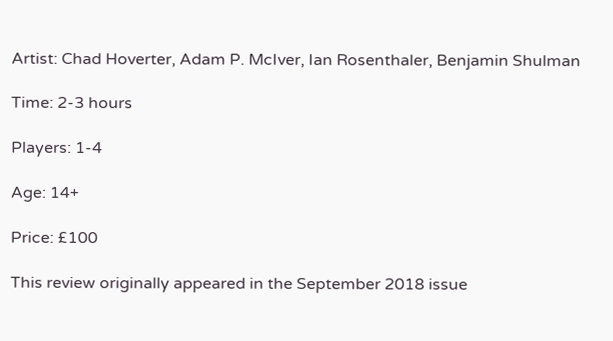Artist: Chad Hoverter, Adam P. McIver, Ian Rosenthaler, Benjamin Shulman

Time: 2-3 hours

Players: 1-4

Age: 14+

Price: £100

This review originally appeared in the September 2018 issue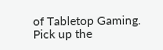of Tabletop Gaming. Pick up the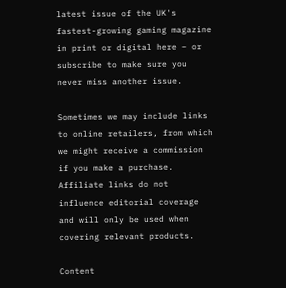latest issue of the UK's fastest-growing gaming magazine in print or digital here – or subscribe to make sure you never miss another issue.

Sometimes we may include links to online retailers, from which we might receive a commission if you make a purchase. Affiliate links do not influence editorial coverage and will only be used when covering relevant products.

Content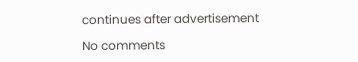continues after advertisement

No comments